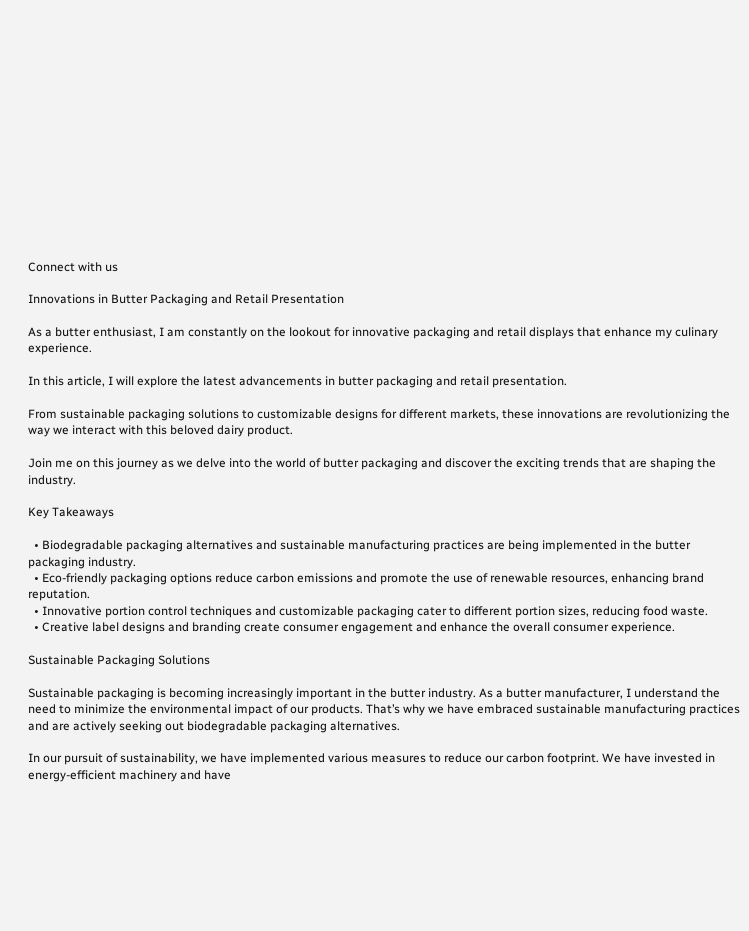Connect with us

Innovations in Butter Packaging and Retail Presentation

As a butter enthusiast, I am constantly on the lookout for innovative packaging and retail displays that enhance my culinary experience.

In this article, I will explore the latest advancements in butter packaging and retail presentation.

From sustainable packaging solutions to customizable designs for different markets, these innovations are revolutionizing the way we interact with this beloved dairy product.

Join me on this journey as we delve into the world of butter packaging and discover the exciting trends that are shaping the industry.

Key Takeaways

  • Biodegradable packaging alternatives and sustainable manufacturing practices are being implemented in the butter packaging industry.
  • Eco-friendly packaging options reduce carbon emissions and promote the use of renewable resources, enhancing brand reputation.
  • Innovative portion control techniques and customizable packaging cater to different portion sizes, reducing food waste.
  • Creative label designs and branding create consumer engagement and enhance the overall consumer experience.

Sustainable Packaging Solutions

Sustainable packaging is becoming increasingly important in the butter industry. As a butter manufacturer, I understand the need to minimize the environmental impact of our products. That’s why we have embraced sustainable manufacturing practices and are actively seeking out biodegradable packaging alternatives.

In our pursuit of sustainability, we have implemented various measures to reduce our carbon footprint. We have invested in energy-efficient machinery and have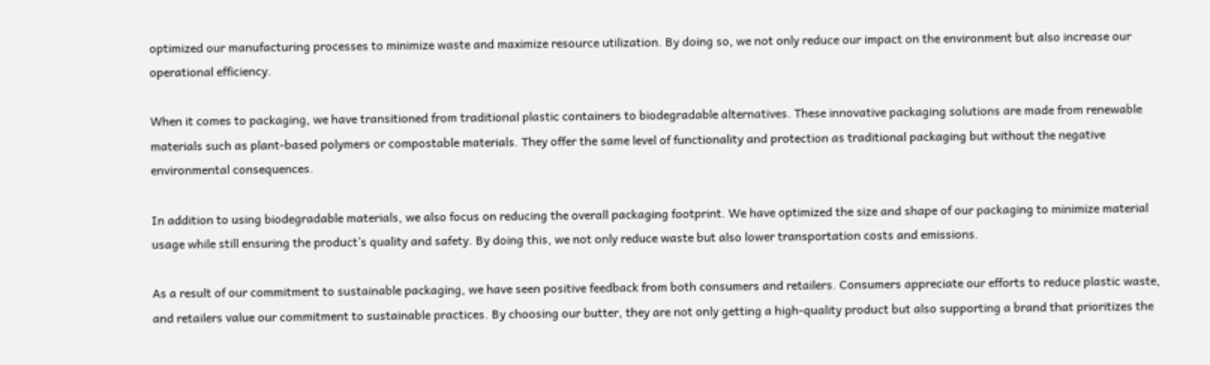optimized our manufacturing processes to minimize waste and maximize resource utilization. By doing so, we not only reduce our impact on the environment but also increase our operational efficiency.

When it comes to packaging, we have transitioned from traditional plastic containers to biodegradable alternatives. These innovative packaging solutions are made from renewable materials such as plant-based polymers or compostable materials. They offer the same level of functionality and protection as traditional packaging but without the negative environmental consequences.

In addition to using biodegradable materials, we also focus on reducing the overall packaging footprint. We have optimized the size and shape of our packaging to minimize material usage while still ensuring the product’s quality and safety. By doing this, we not only reduce waste but also lower transportation costs and emissions.

As a result of our commitment to sustainable packaging, we have seen positive feedback from both consumers and retailers. Consumers appreciate our efforts to reduce plastic waste, and retailers value our commitment to sustainable practices. By choosing our butter, they are not only getting a high-quality product but also supporting a brand that prioritizes the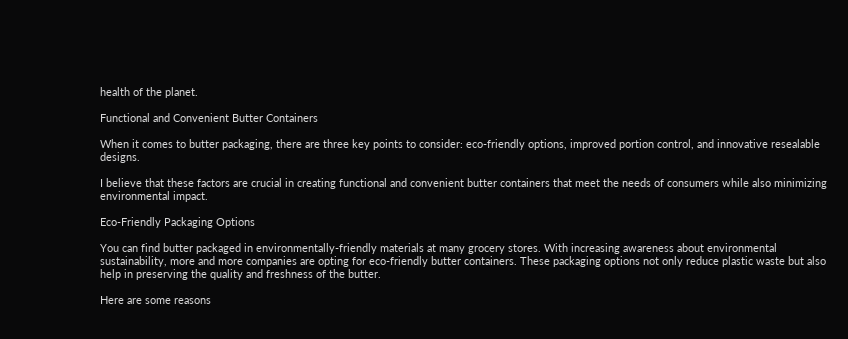health of the planet.

Functional and Convenient Butter Containers

When it comes to butter packaging, there are three key points to consider: eco-friendly options, improved portion control, and innovative resealable designs.

I believe that these factors are crucial in creating functional and convenient butter containers that meet the needs of consumers while also minimizing environmental impact.

Eco-Friendly Packaging Options

You can find butter packaged in environmentally-friendly materials at many grocery stores. With increasing awareness about environmental sustainability, more and more companies are opting for eco-friendly butter containers. These packaging options not only reduce plastic waste but also help in preserving the quality and freshness of the butter.

Here are some reasons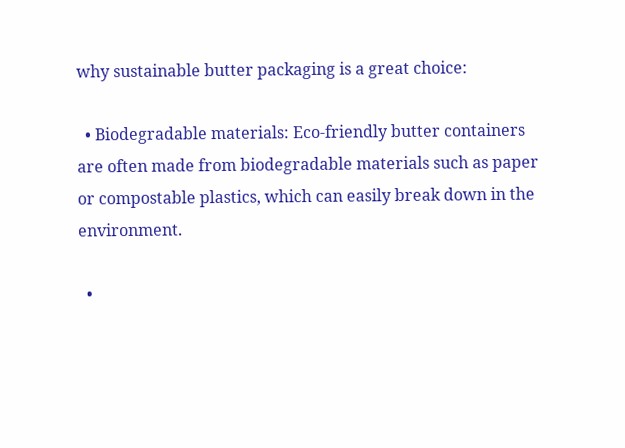why sustainable butter packaging is a great choice:

  • Biodegradable materials: Eco-friendly butter containers are often made from biodegradable materials such as paper or compostable plastics, which can easily break down in the environment.

  •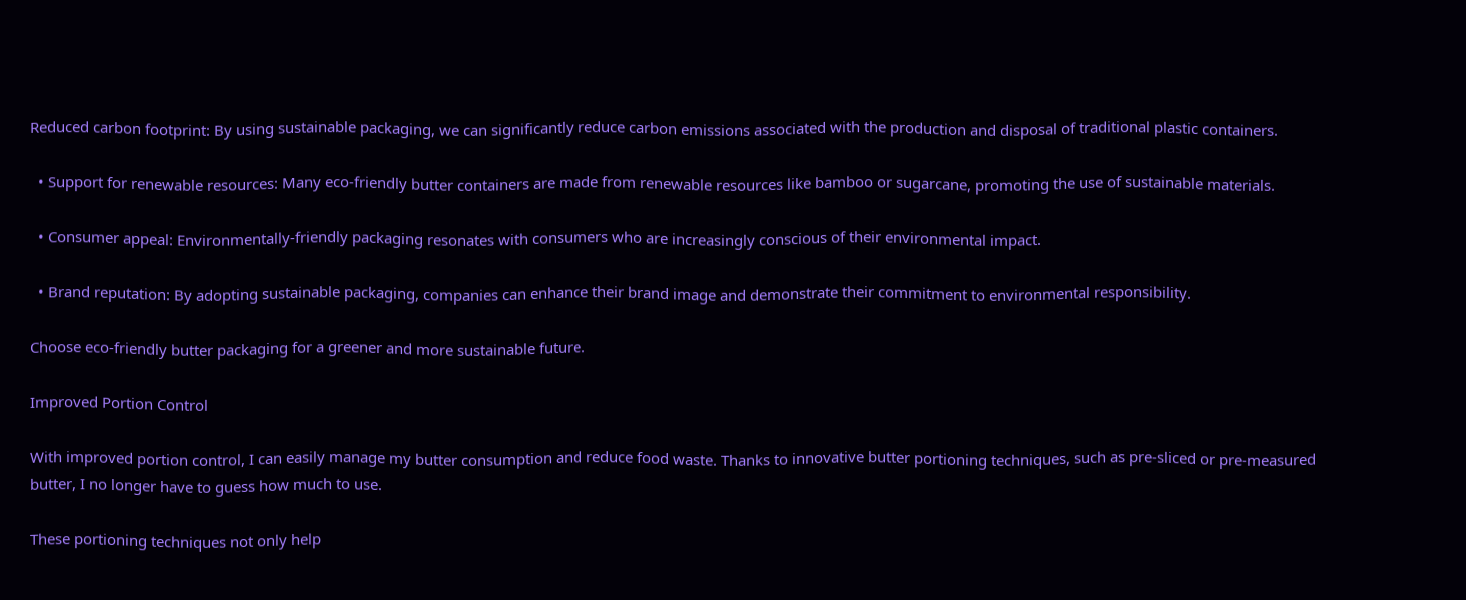Reduced carbon footprint: By using sustainable packaging, we can significantly reduce carbon emissions associated with the production and disposal of traditional plastic containers.

  • Support for renewable resources: Many eco-friendly butter containers are made from renewable resources like bamboo or sugarcane, promoting the use of sustainable materials.

  • Consumer appeal: Environmentally-friendly packaging resonates with consumers who are increasingly conscious of their environmental impact.

  • Brand reputation: By adopting sustainable packaging, companies can enhance their brand image and demonstrate their commitment to environmental responsibility.

Choose eco-friendly butter packaging for a greener and more sustainable future.

Improved Portion Control

With improved portion control, I can easily manage my butter consumption and reduce food waste. Thanks to innovative butter portioning techniques, such as pre-sliced or pre-measured butter, I no longer have to guess how much to use.

These portioning techniques not only help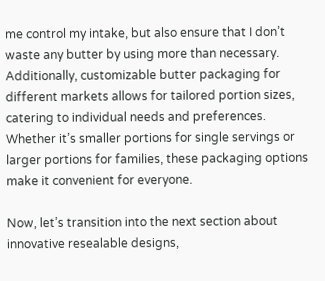me control my intake, but also ensure that I don’t waste any butter by using more than necessary. Additionally, customizable butter packaging for different markets allows for tailored portion sizes, catering to individual needs and preferences. Whether it’s smaller portions for single servings or larger portions for families, these packaging options make it convenient for everyone.

Now, let’s transition into the next section about innovative resealable designs,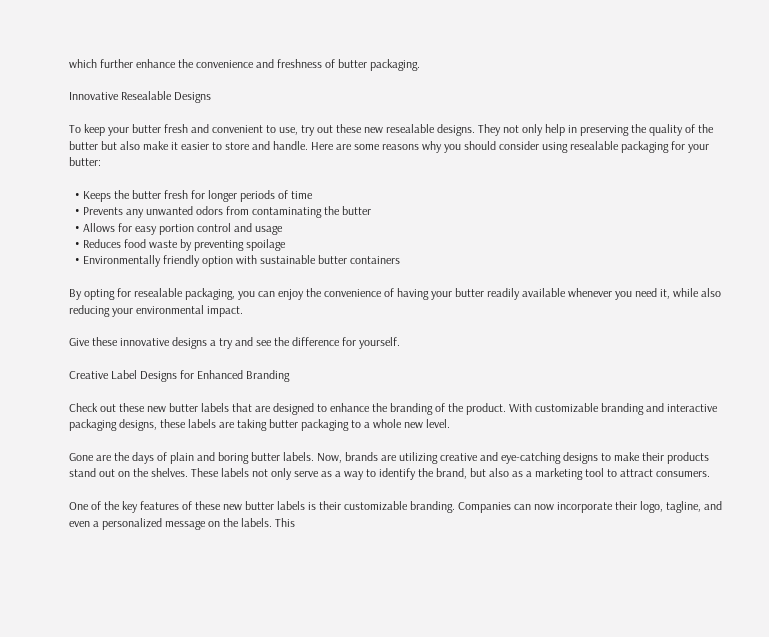which further enhance the convenience and freshness of butter packaging.

Innovative Resealable Designs

To keep your butter fresh and convenient to use, try out these new resealable designs. They not only help in preserving the quality of the butter but also make it easier to store and handle. Here are some reasons why you should consider using resealable packaging for your butter:

  • Keeps the butter fresh for longer periods of time
  • Prevents any unwanted odors from contaminating the butter
  • Allows for easy portion control and usage
  • Reduces food waste by preventing spoilage
  • Environmentally friendly option with sustainable butter containers

By opting for resealable packaging, you can enjoy the convenience of having your butter readily available whenever you need it, while also reducing your environmental impact.

Give these innovative designs a try and see the difference for yourself.

Creative Label Designs for Enhanced Branding

Check out these new butter labels that are designed to enhance the branding of the product. With customizable branding and interactive packaging designs, these labels are taking butter packaging to a whole new level.

Gone are the days of plain and boring butter labels. Now, brands are utilizing creative and eye-catching designs to make their products stand out on the shelves. These labels not only serve as a way to identify the brand, but also as a marketing tool to attract consumers.

One of the key features of these new butter labels is their customizable branding. Companies can now incorporate their logo, tagline, and even a personalized message on the labels. This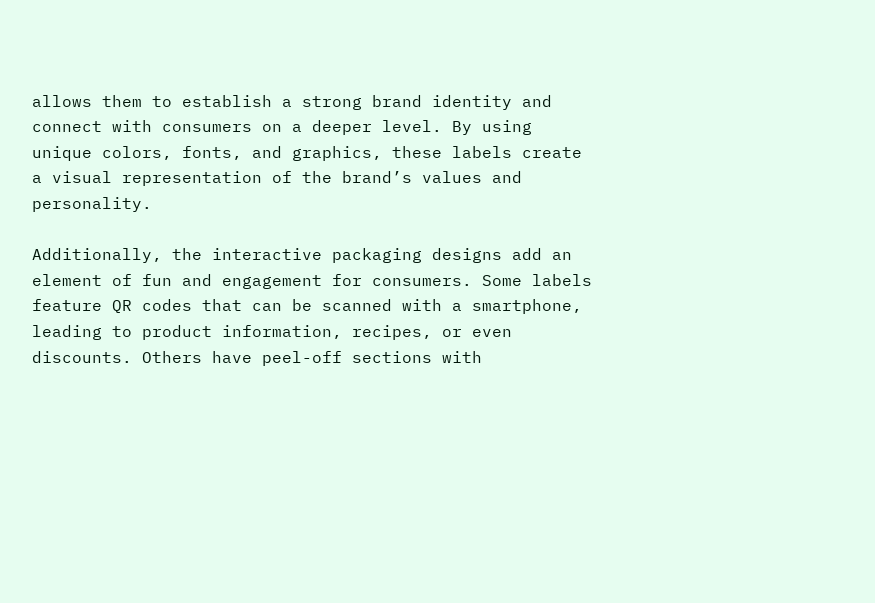allows them to establish a strong brand identity and connect with consumers on a deeper level. By using unique colors, fonts, and graphics, these labels create a visual representation of the brand’s values and personality.

Additionally, the interactive packaging designs add an element of fun and engagement for consumers. Some labels feature QR codes that can be scanned with a smartphone, leading to product information, recipes, or even discounts. Others have peel-off sections with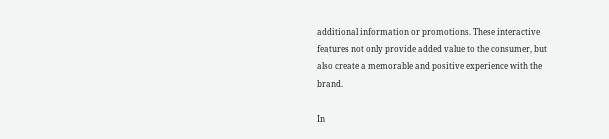additional information or promotions. These interactive features not only provide added value to the consumer, but also create a memorable and positive experience with the brand.

In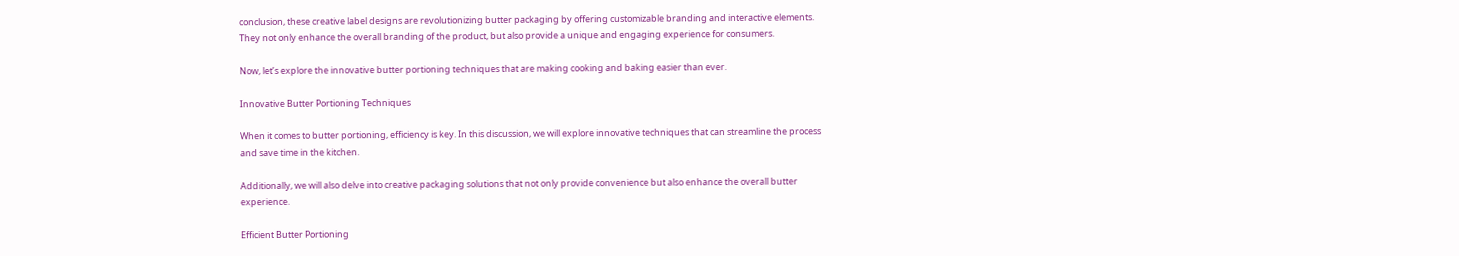conclusion, these creative label designs are revolutionizing butter packaging by offering customizable branding and interactive elements. They not only enhance the overall branding of the product, but also provide a unique and engaging experience for consumers.

Now, let’s explore the innovative butter portioning techniques that are making cooking and baking easier than ever.

Innovative Butter Portioning Techniques

When it comes to butter portioning, efficiency is key. In this discussion, we will explore innovative techniques that can streamline the process and save time in the kitchen.

Additionally, we will also delve into creative packaging solutions that not only provide convenience but also enhance the overall butter experience.

Efficient Butter Portioning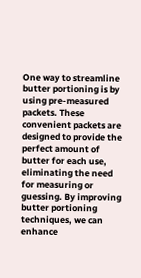One way to streamline butter portioning is by using pre-measured packets. These convenient packets are designed to provide the perfect amount of butter for each use, eliminating the need for measuring or guessing. By improving butter portioning techniques, we can enhance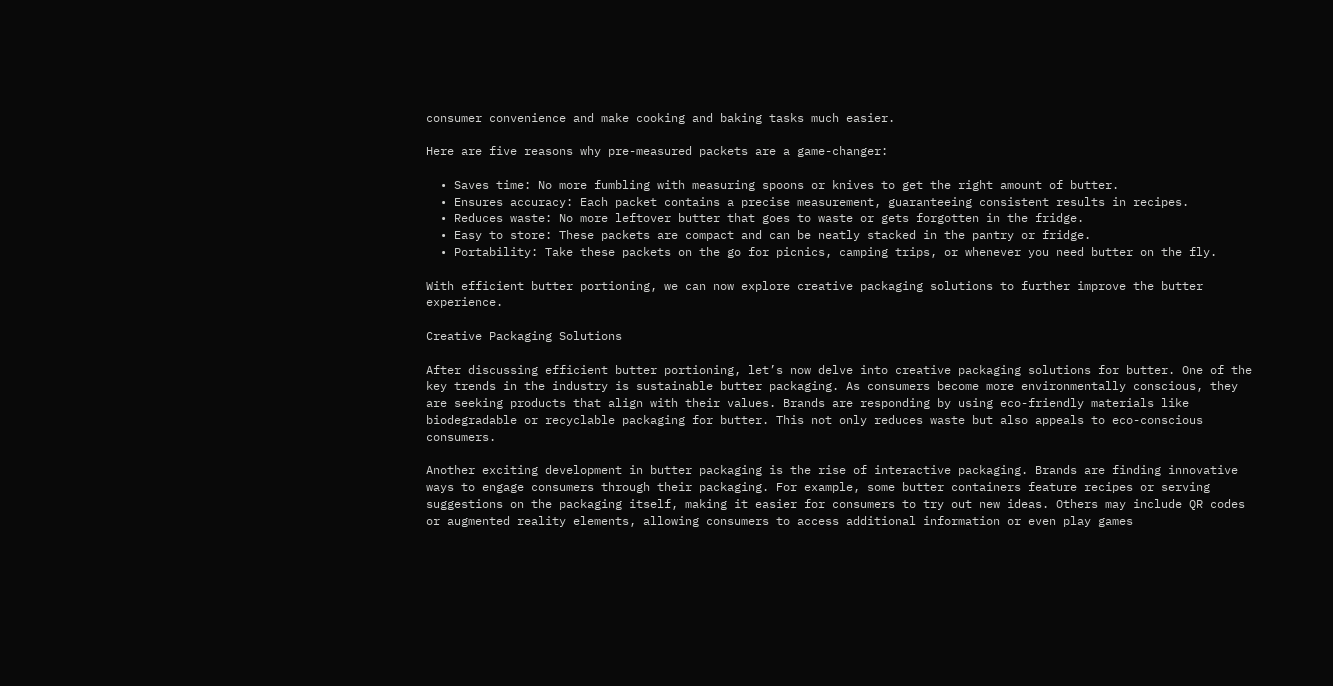consumer convenience and make cooking and baking tasks much easier.

Here are five reasons why pre-measured packets are a game-changer:

  • Saves time: No more fumbling with measuring spoons or knives to get the right amount of butter.
  • Ensures accuracy: Each packet contains a precise measurement, guaranteeing consistent results in recipes.
  • Reduces waste: No more leftover butter that goes to waste or gets forgotten in the fridge.
  • Easy to store: These packets are compact and can be neatly stacked in the pantry or fridge.
  • Portability: Take these packets on the go for picnics, camping trips, or whenever you need butter on the fly.

With efficient butter portioning, we can now explore creative packaging solutions to further improve the butter experience.

Creative Packaging Solutions

After discussing efficient butter portioning, let’s now delve into creative packaging solutions for butter. One of the key trends in the industry is sustainable butter packaging. As consumers become more environmentally conscious, they are seeking products that align with their values. Brands are responding by using eco-friendly materials like biodegradable or recyclable packaging for butter. This not only reduces waste but also appeals to eco-conscious consumers.

Another exciting development in butter packaging is the rise of interactive packaging. Brands are finding innovative ways to engage consumers through their packaging. For example, some butter containers feature recipes or serving suggestions on the packaging itself, making it easier for consumers to try out new ideas. Others may include QR codes or augmented reality elements, allowing consumers to access additional information or even play games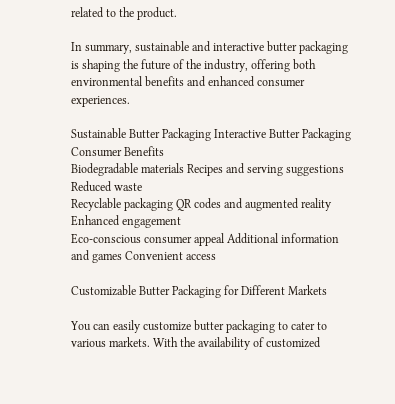related to the product.

In summary, sustainable and interactive butter packaging is shaping the future of the industry, offering both environmental benefits and enhanced consumer experiences.

Sustainable Butter Packaging Interactive Butter Packaging Consumer Benefits
Biodegradable materials Recipes and serving suggestions Reduced waste
Recyclable packaging QR codes and augmented reality Enhanced engagement
Eco-conscious consumer appeal Additional information and games Convenient access

Customizable Butter Packaging for Different Markets

You can easily customize butter packaging to cater to various markets. With the availability of customized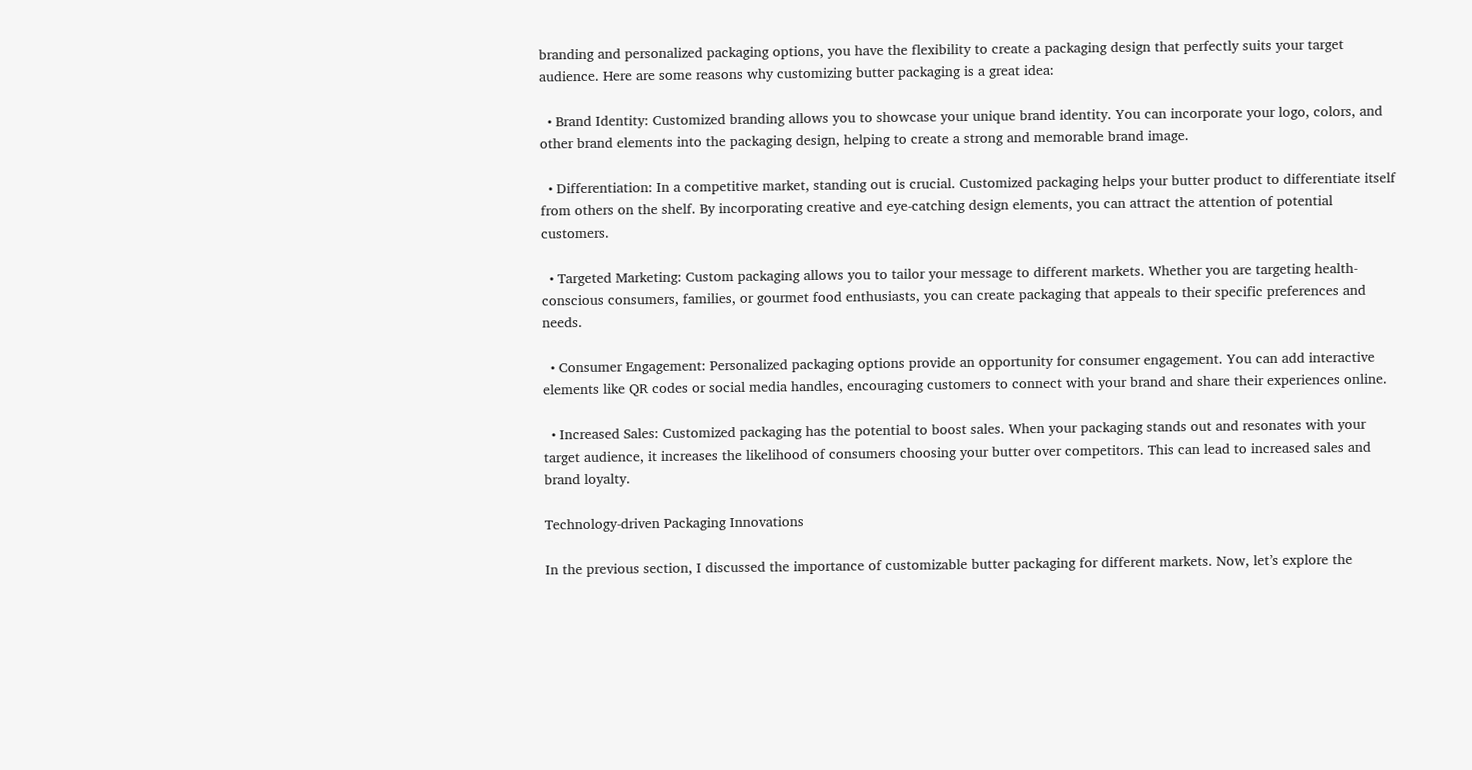branding and personalized packaging options, you have the flexibility to create a packaging design that perfectly suits your target audience. Here are some reasons why customizing butter packaging is a great idea:

  • Brand Identity: Customized branding allows you to showcase your unique brand identity. You can incorporate your logo, colors, and other brand elements into the packaging design, helping to create a strong and memorable brand image.

  • Differentiation: In a competitive market, standing out is crucial. Customized packaging helps your butter product to differentiate itself from others on the shelf. By incorporating creative and eye-catching design elements, you can attract the attention of potential customers.

  • Targeted Marketing: Custom packaging allows you to tailor your message to different markets. Whether you are targeting health-conscious consumers, families, or gourmet food enthusiasts, you can create packaging that appeals to their specific preferences and needs.

  • Consumer Engagement: Personalized packaging options provide an opportunity for consumer engagement. You can add interactive elements like QR codes or social media handles, encouraging customers to connect with your brand and share their experiences online.

  • Increased Sales: Customized packaging has the potential to boost sales. When your packaging stands out and resonates with your target audience, it increases the likelihood of consumers choosing your butter over competitors. This can lead to increased sales and brand loyalty.

Technology-driven Packaging Innovations

In the previous section, I discussed the importance of customizable butter packaging for different markets. Now, let’s explore the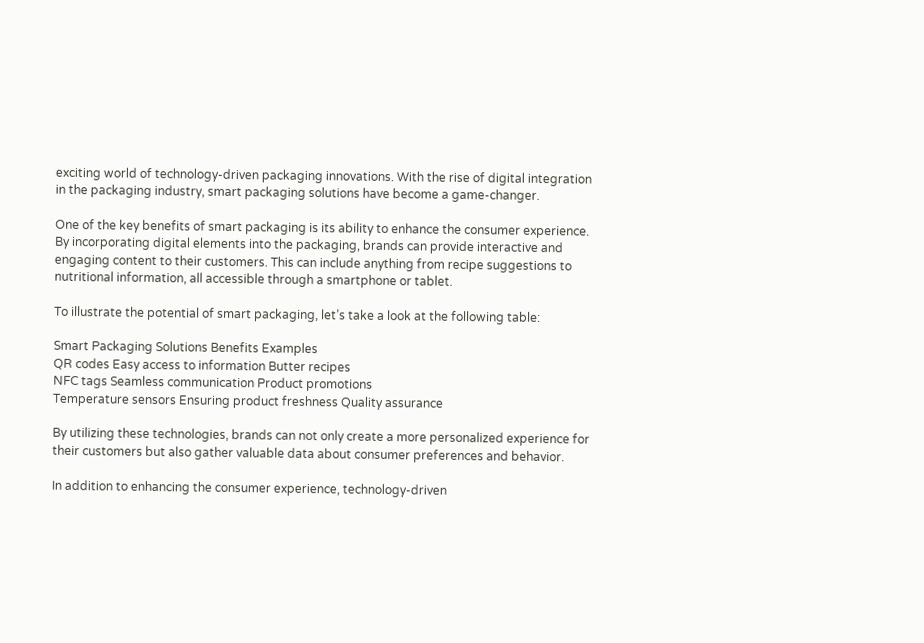exciting world of technology-driven packaging innovations. With the rise of digital integration in the packaging industry, smart packaging solutions have become a game-changer.

One of the key benefits of smart packaging is its ability to enhance the consumer experience. By incorporating digital elements into the packaging, brands can provide interactive and engaging content to their customers. This can include anything from recipe suggestions to nutritional information, all accessible through a smartphone or tablet.

To illustrate the potential of smart packaging, let’s take a look at the following table:

Smart Packaging Solutions Benefits Examples
QR codes Easy access to information Butter recipes
NFC tags Seamless communication Product promotions
Temperature sensors Ensuring product freshness Quality assurance

By utilizing these technologies, brands can not only create a more personalized experience for their customers but also gather valuable data about consumer preferences and behavior.

In addition to enhancing the consumer experience, technology-driven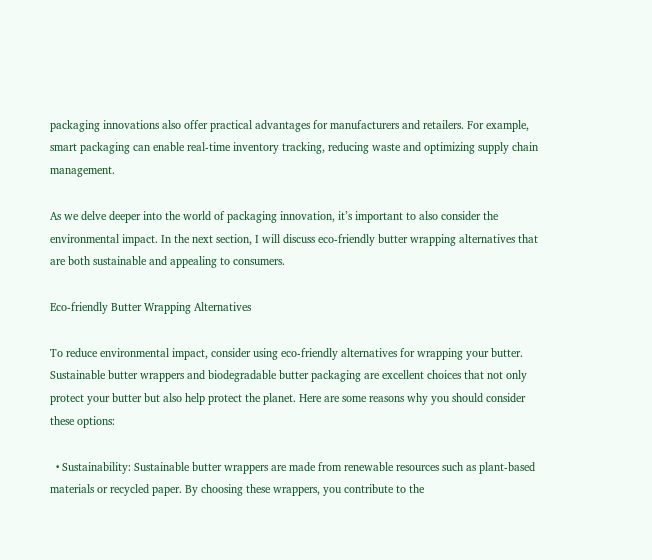packaging innovations also offer practical advantages for manufacturers and retailers. For example, smart packaging can enable real-time inventory tracking, reducing waste and optimizing supply chain management.

As we delve deeper into the world of packaging innovation, it’s important to also consider the environmental impact. In the next section, I will discuss eco-friendly butter wrapping alternatives that are both sustainable and appealing to consumers.

Eco-friendly Butter Wrapping Alternatives

To reduce environmental impact, consider using eco-friendly alternatives for wrapping your butter. Sustainable butter wrappers and biodegradable butter packaging are excellent choices that not only protect your butter but also help protect the planet. Here are some reasons why you should consider these options:

  • Sustainability: Sustainable butter wrappers are made from renewable resources such as plant-based materials or recycled paper. By choosing these wrappers, you contribute to the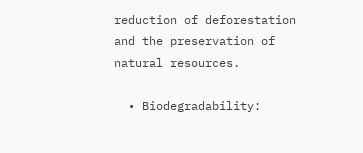reduction of deforestation and the preservation of natural resources.

  • Biodegradability: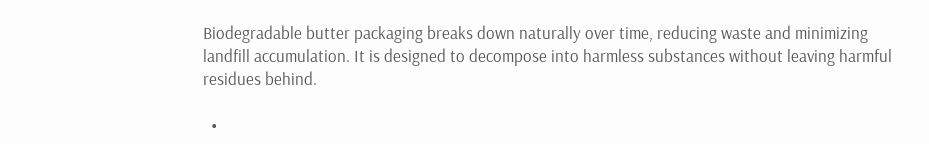Biodegradable butter packaging breaks down naturally over time, reducing waste and minimizing landfill accumulation. It is designed to decompose into harmless substances without leaving harmful residues behind.

  •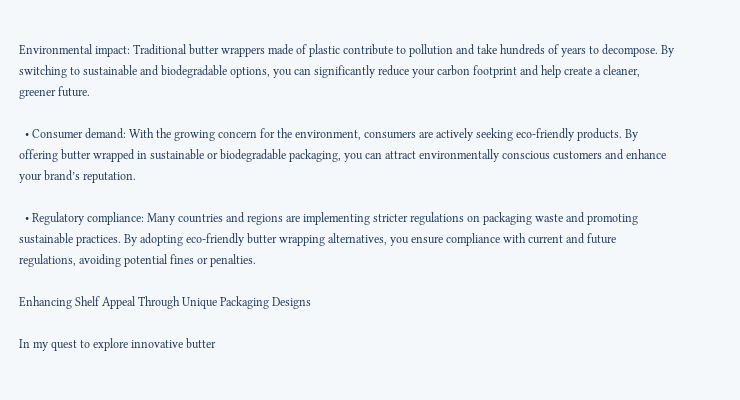Environmental impact: Traditional butter wrappers made of plastic contribute to pollution and take hundreds of years to decompose. By switching to sustainable and biodegradable options, you can significantly reduce your carbon footprint and help create a cleaner, greener future.

  • Consumer demand: With the growing concern for the environment, consumers are actively seeking eco-friendly products. By offering butter wrapped in sustainable or biodegradable packaging, you can attract environmentally conscious customers and enhance your brand’s reputation.

  • Regulatory compliance: Many countries and regions are implementing stricter regulations on packaging waste and promoting sustainable practices. By adopting eco-friendly butter wrapping alternatives, you ensure compliance with current and future regulations, avoiding potential fines or penalties.

Enhancing Shelf Appeal Through Unique Packaging Designs

In my quest to explore innovative butter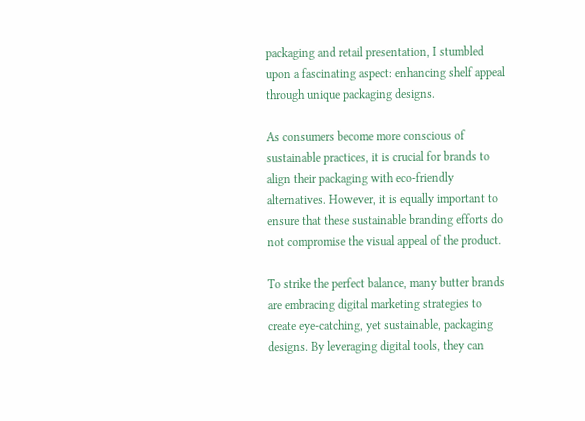packaging and retail presentation, I stumbled upon a fascinating aspect: enhancing shelf appeal through unique packaging designs.

As consumers become more conscious of sustainable practices, it is crucial for brands to align their packaging with eco-friendly alternatives. However, it is equally important to ensure that these sustainable branding efforts do not compromise the visual appeal of the product.

To strike the perfect balance, many butter brands are embracing digital marketing strategies to create eye-catching, yet sustainable, packaging designs. By leveraging digital tools, they can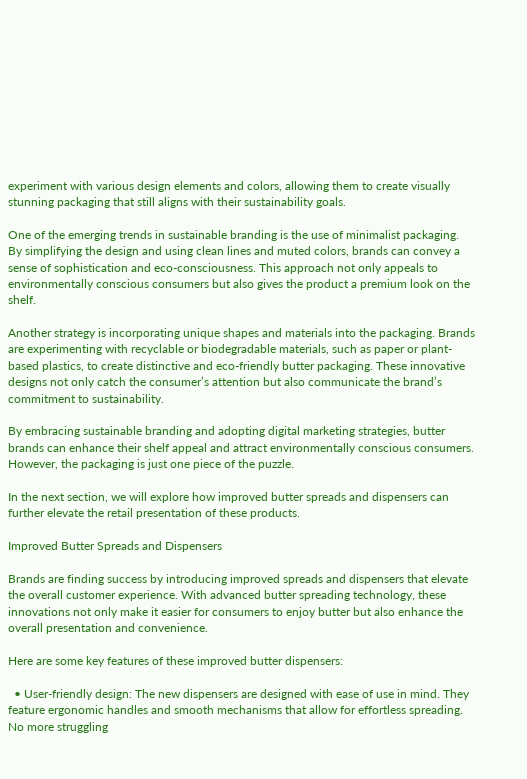experiment with various design elements and colors, allowing them to create visually stunning packaging that still aligns with their sustainability goals.

One of the emerging trends in sustainable branding is the use of minimalist packaging. By simplifying the design and using clean lines and muted colors, brands can convey a sense of sophistication and eco-consciousness. This approach not only appeals to environmentally conscious consumers but also gives the product a premium look on the shelf.

Another strategy is incorporating unique shapes and materials into the packaging. Brands are experimenting with recyclable or biodegradable materials, such as paper or plant-based plastics, to create distinctive and eco-friendly butter packaging. These innovative designs not only catch the consumer’s attention but also communicate the brand’s commitment to sustainability.

By embracing sustainable branding and adopting digital marketing strategies, butter brands can enhance their shelf appeal and attract environmentally conscious consumers. However, the packaging is just one piece of the puzzle.

In the next section, we will explore how improved butter spreads and dispensers can further elevate the retail presentation of these products.

Improved Butter Spreads and Dispensers

Brands are finding success by introducing improved spreads and dispensers that elevate the overall customer experience. With advanced butter spreading technology, these innovations not only make it easier for consumers to enjoy butter but also enhance the overall presentation and convenience.

Here are some key features of these improved butter dispensers:

  • User-friendly design: The new dispensers are designed with ease of use in mind. They feature ergonomic handles and smooth mechanisms that allow for effortless spreading. No more struggling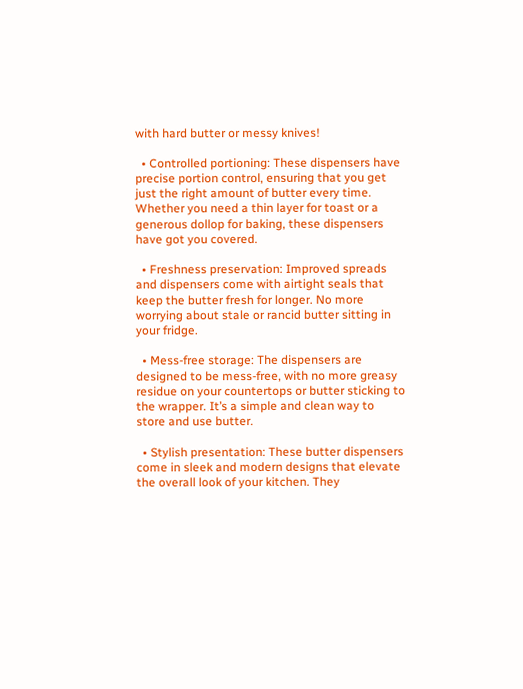with hard butter or messy knives!

  • Controlled portioning: These dispensers have precise portion control, ensuring that you get just the right amount of butter every time. Whether you need a thin layer for toast or a generous dollop for baking, these dispensers have got you covered.

  • Freshness preservation: Improved spreads and dispensers come with airtight seals that keep the butter fresh for longer. No more worrying about stale or rancid butter sitting in your fridge.

  • Mess-free storage: The dispensers are designed to be mess-free, with no more greasy residue on your countertops or butter sticking to the wrapper. It’s a simple and clean way to store and use butter.

  • Stylish presentation: These butter dispensers come in sleek and modern designs that elevate the overall look of your kitchen. They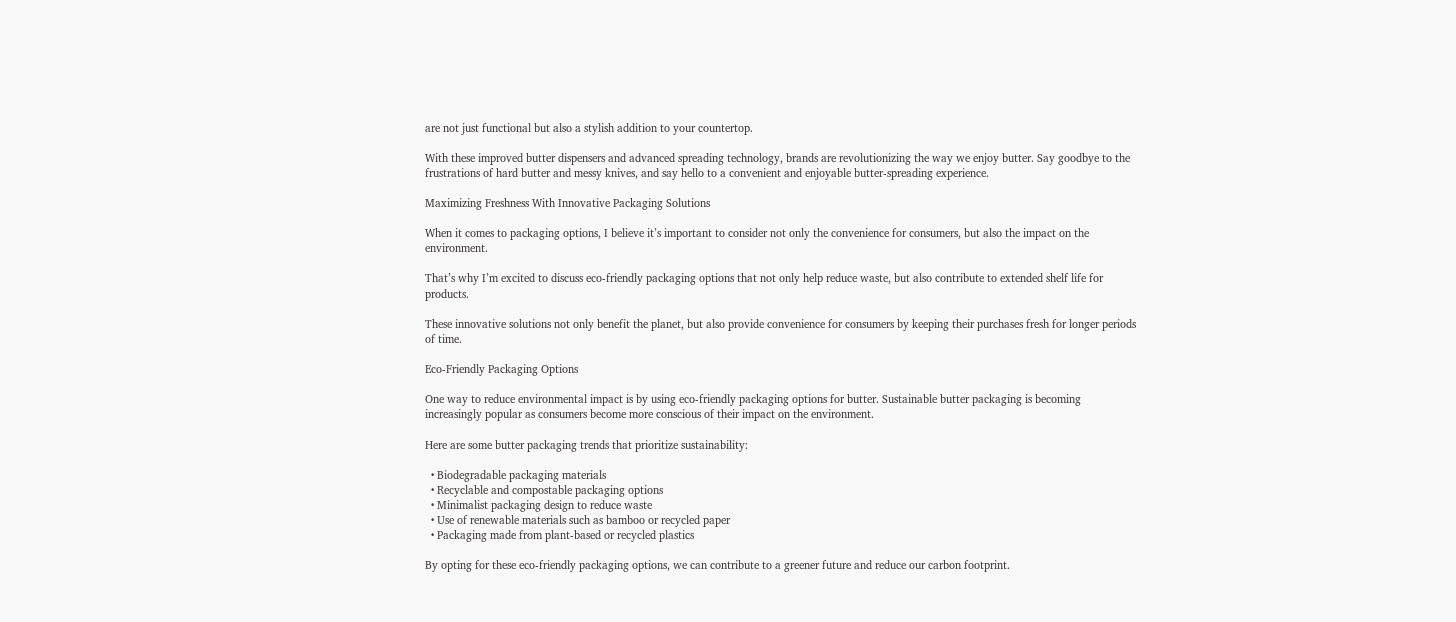are not just functional but also a stylish addition to your countertop.

With these improved butter dispensers and advanced spreading technology, brands are revolutionizing the way we enjoy butter. Say goodbye to the frustrations of hard butter and messy knives, and say hello to a convenient and enjoyable butter-spreading experience.

Maximizing Freshness With Innovative Packaging Solutions

When it comes to packaging options, I believe it’s important to consider not only the convenience for consumers, but also the impact on the environment.

That’s why I’m excited to discuss eco-friendly packaging options that not only help reduce waste, but also contribute to extended shelf life for products.

These innovative solutions not only benefit the planet, but also provide convenience for consumers by keeping their purchases fresh for longer periods of time.

Eco-Friendly Packaging Options

One way to reduce environmental impact is by using eco-friendly packaging options for butter. Sustainable butter packaging is becoming increasingly popular as consumers become more conscious of their impact on the environment.

Here are some butter packaging trends that prioritize sustainability:

  • Biodegradable packaging materials
  • Recyclable and compostable packaging options
  • Minimalist packaging design to reduce waste
  • Use of renewable materials such as bamboo or recycled paper
  • Packaging made from plant-based or recycled plastics

By opting for these eco-friendly packaging options, we can contribute to a greener future and reduce our carbon footprint.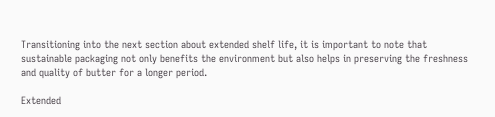Transitioning into the next section about extended shelf life, it is important to note that sustainable packaging not only benefits the environment but also helps in preserving the freshness and quality of butter for a longer period.

Extended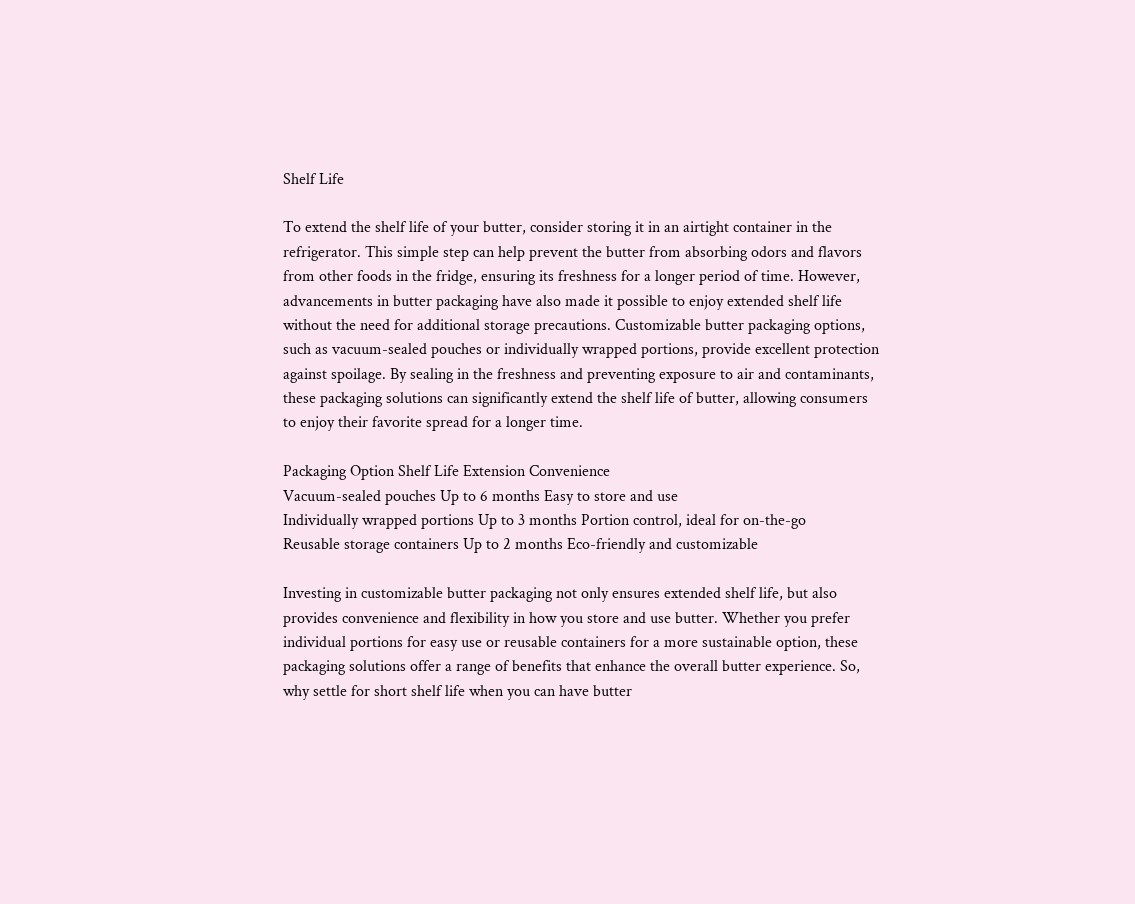Shelf Life

To extend the shelf life of your butter, consider storing it in an airtight container in the refrigerator. This simple step can help prevent the butter from absorbing odors and flavors from other foods in the fridge, ensuring its freshness for a longer period of time. However, advancements in butter packaging have also made it possible to enjoy extended shelf life without the need for additional storage precautions. Customizable butter packaging options, such as vacuum-sealed pouches or individually wrapped portions, provide excellent protection against spoilage. By sealing in the freshness and preventing exposure to air and contaminants, these packaging solutions can significantly extend the shelf life of butter, allowing consumers to enjoy their favorite spread for a longer time.

Packaging Option Shelf Life Extension Convenience
Vacuum-sealed pouches Up to 6 months Easy to store and use
Individually wrapped portions Up to 3 months Portion control, ideal for on-the-go
Reusable storage containers Up to 2 months Eco-friendly and customizable

Investing in customizable butter packaging not only ensures extended shelf life, but also provides convenience and flexibility in how you store and use butter. Whether you prefer individual portions for easy use or reusable containers for a more sustainable option, these packaging solutions offer a range of benefits that enhance the overall butter experience. So, why settle for short shelf life when you can have butter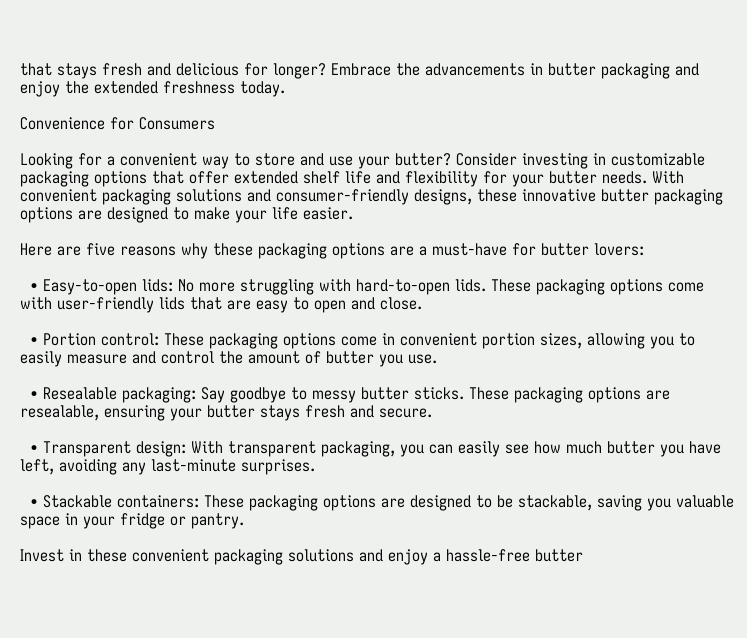that stays fresh and delicious for longer? Embrace the advancements in butter packaging and enjoy the extended freshness today.

Convenience for Consumers

Looking for a convenient way to store and use your butter? Consider investing in customizable packaging options that offer extended shelf life and flexibility for your butter needs. With convenient packaging solutions and consumer-friendly designs, these innovative butter packaging options are designed to make your life easier.

Here are five reasons why these packaging options are a must-have for butter lovers:

  • Easy-to-open lids: No more struggling with hard-to-open lids. These packaging options come with user-friendly lids that are easy to open and close.

  • Portion control: These packaging options come in convenient portion sizes, allowing you to easily measure and control the amount of butter you use.

  • Resealable packaging: Say goodbye to messy butter sticks. These packaging options are resealable, ensuring your butter stays fresh and secure.

  • Transparent design: With transparent packaging, you can easily see how much butter you have left, avoiding any last-minute surprises.

  • Stackable containers: These packaging options are designed to be stackable, saving you valuable space in your fridge or pantry.

Invest in these convenient packaging solutions and enjoy a hassle-free butter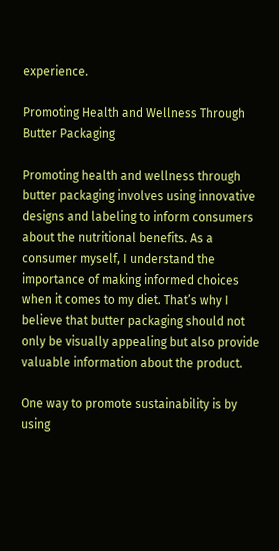experience.

Promoting Health and Wellness Through Butter Packaging

Promoting health and wellness through butter packaging involves using innovative designs and labeling to inform consumers about the nutritional benefits. As a consumer myself, I understand the importance of making informed choices when it comes to my diet. That’s why I believe that butter packaging should not only be visually appealing but also provide valuable information about the product.

One way to promote sustainability is by using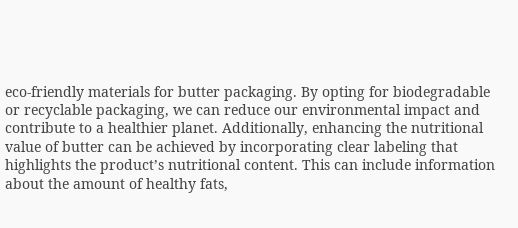eco-friendly materials for butter packaging. By opting for biodegradable or recyclable packaging, we can reduce our environmental impact and contribute to a healthier planet. Additionally, enhancing the nutritional value of butter can be achieved by incorporating clear labeling that highlights the product’s nutritional content. This can include information about the amount of healthy fats,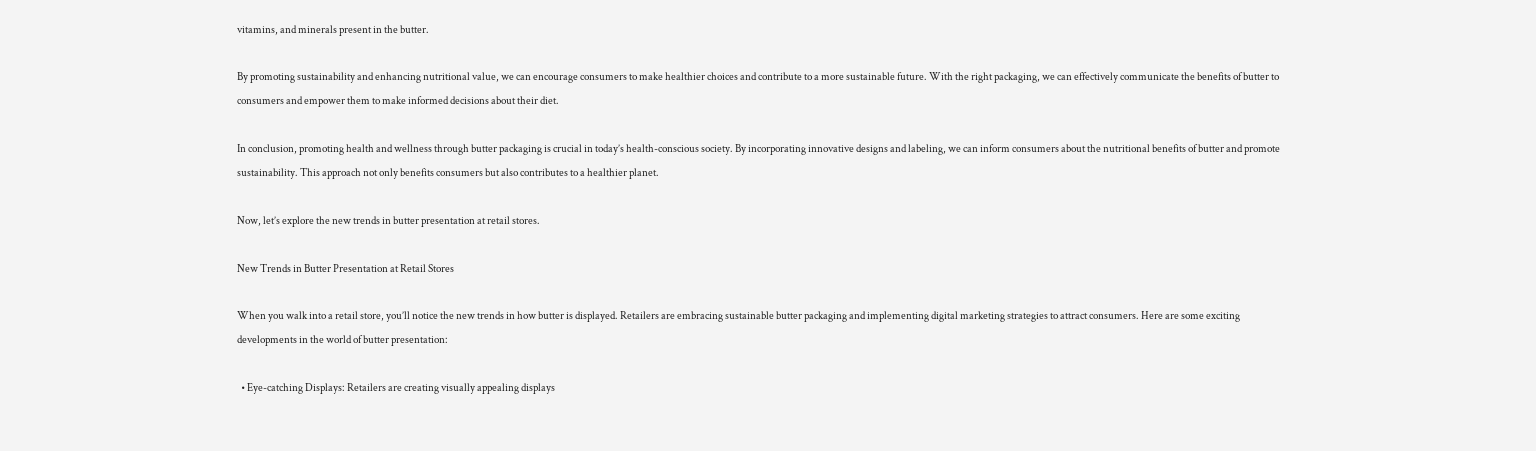vitamins, and minerals present in the butter.

By promoting sustainability and enhancing nutritional value, we can encourage consumers to make healthier choices and contribute to a more sustainable future. With the right packaging, we can effectively communicate the benefits of butter to consumers and empower them to make informed decisions about their diet.

In conclusion, promoting health and wellness through butter packaging is crucial in today’s health-conscious society. By incorporating innovative designs and labeling, we can inform consumers about the nutritional benefits of butter and promote sustainability. This approach not only benefits consumers but also contributes to a healthier planet.

Now, let’s explore the new trends in butter presentation at retail stores.

New Trends in Butter Presentation at Retail Stores

When you walk into a retail store, you’ll notice the new trends in how butter is displayed. Retailers are embracing sustainable butter packaging and implementing digital marketing strategies to attract consumers. Here are some exciting developments in the world of butter presentation:

  • Eye-catching Displays: Retailers are creating visually appealing displays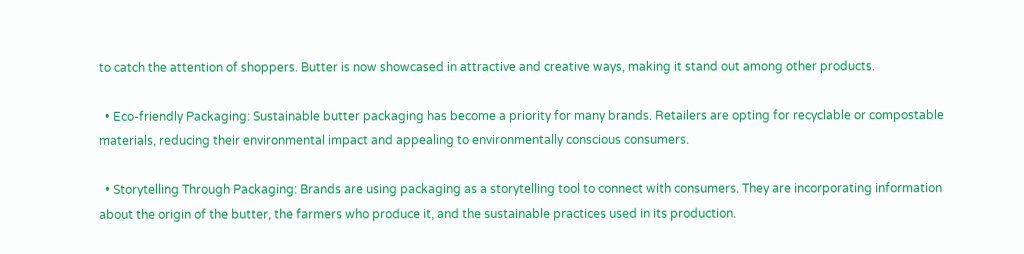to catch the attention of shoppers. Butter is now showcased in attractive and creative ways, making it stand out among other products.

  • Eco-friendly Packaging: Sustainable butter packaging has become a priority for many brands. Retailers are opting for recyclable or compostable materials, reducing their environmental impact and appealing to environmentally conscious consumers.

  • Storytelling Through Packaging: Brands are using packaging as a storytelling tool to connect with consumers. They are incorporating information about the origin of the butter, the farmers who produce it, and the sustainable practices used in its production.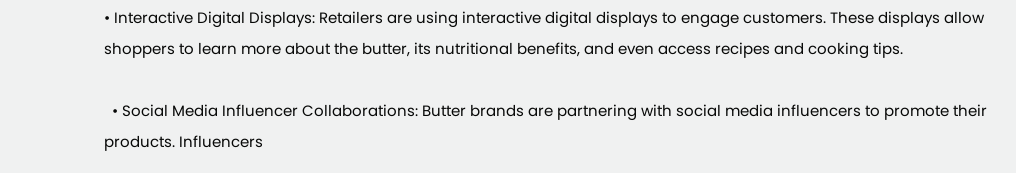• Interactive Digital Displays: Retailers are using interactive digital displays to engage customers. These displays allow shoppers to learn more about the butter, its nutritional benefits, and even access recipes and cooking tips.

  • Social Media Influencer Collaborations: Butter brands are partnering with social media influencers to promote their products. Influencers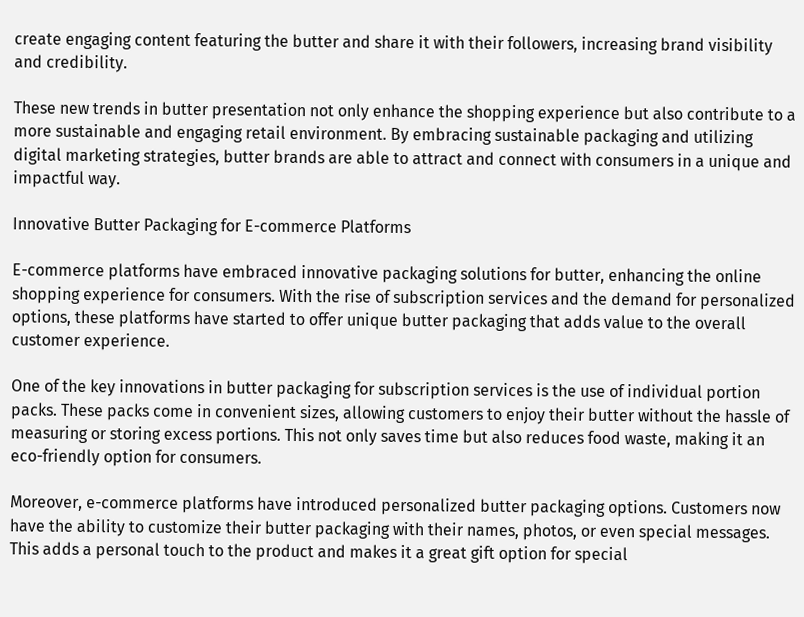create engaging content featuring the butter and share it with their followers, increasing brand visibility and credibility.

These new trends in butter presentation not only enhance the shopping experience but also contribute to a more sustainable and engaging retail environment. By embracing sustainable packaging and utilizing digital marketing strategies, butter brands are able to attract and connect with consumers in a unique and impactful way.

Innovative Butter Packaging for E-commerce Platforms

E-commerce platforms have embraced innovative packaging solutions for butter, enhancing the online shopping experience for consumers. With the rise of subscription services and the demand for personalized options, these platforms have started to offer unique butter packaging that adds value to the overall customer experience.

One of the key innovations in butter packaging for subscription services is the use of individual portion packs. These packs come in convenient sizes, allowing customers to enjoy their butter without the hassle of measuring or storing excess portions. This not only saves time but also reduces food waste, making it an eco-friendly option for consumers.

Moreover, e-commerce platforms have introduced personalized butter packaging options. Customers now have the ability to customize their butter packaging with their names, photos, or even special messages. This adds a personal touch to the product and makes it a great gift option for special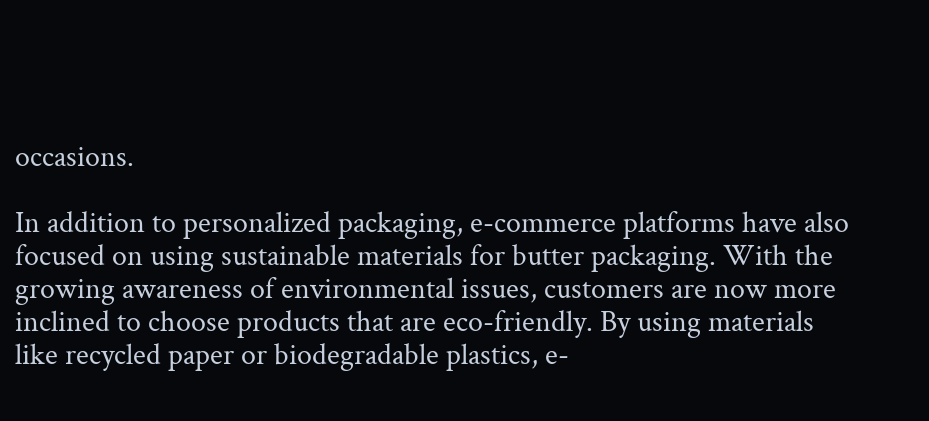occasions.

In addition to personalized packaging, e-commerce platforms have also focused on using sustainable materials for butter packaging. With the growing awareness of environmental issues, customers are now more inclined to choose products that are eco-friendly. By using materials like recycled paper or biodegradable plastics, e-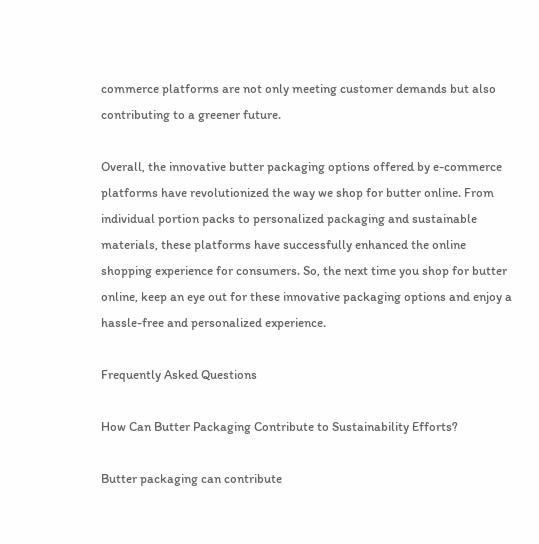commerce platforms are not only meeting customer demands but also contributing to a greener future.

Overall, the innovative butter packaging options offered by e-commerce platforms have revolutionized the way we shop for butter online. From individual portion packs to personalized packaging and sustainable materials, these platforms have successfully enhanced the online shopping experience for consumers. So, the next time you shop for butter online, keep an eye out for these innovative packaging options and enjoy a hassle-free and personalized experience.

Frequently Asked Questions

How Can Butter Packaging Contribute to Sustainability Efforts?

Butter packaging can contribute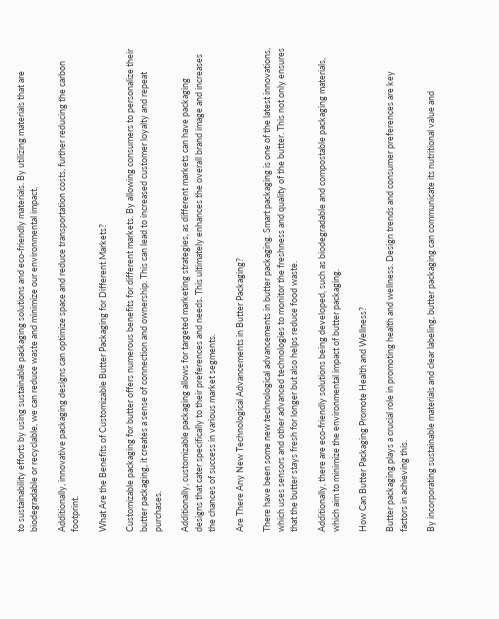to sustainability efforts by using sustainable packaging solutions and eco-friendly materials. By utilizing materials that are biodegradable or recyclable, we can reduce waste and minimize our environmental impact.

Additionally, innovative packaging designs can optimize space and reduce transportation costs, further reducing the carbon footprint.

What Are the Benefits of Customizable Butter Packaging for Different Markets?

Customizable packaging for butter offers numerous benefits for different markets. By allowing consumers to personalize their butter packaging, it creates a sense of connection and ownership. This can lead to increased customer loyalty and repeat purchases.

Additionally, customizable packaging allows for targeted marketing strategies, as different markets can have packaging designs that cater specifically to their preferences and needs. This ultimately enhances the overall brand image and increases the chances of success in various market segments.

Are There Any New Technological Advancements in Butter Packaging?

There have been some new technological advancements in butter packaging. Smart packaging is one of the latest innovations, which uses sensors and other advanced technologies to monitor the freshness and quality of the butter. This not only ensures that the butter stays fresh for longer but also helps reduce food waste.

Additionally, there are eco-friendly solutions being developed, such as biodegradable and compostable packaging materials, which aim to minimize the environmental impact of butter packaging.

How Can Butter Packaging Promote Health and Wellness?

Butter packaging plays a crucial role in promoting health and wellness. Design trends and consumer preferences are key factors in achieving this.

By incorporating sustainable materials and clear labeling, butter packaging can communicate its nutritional value and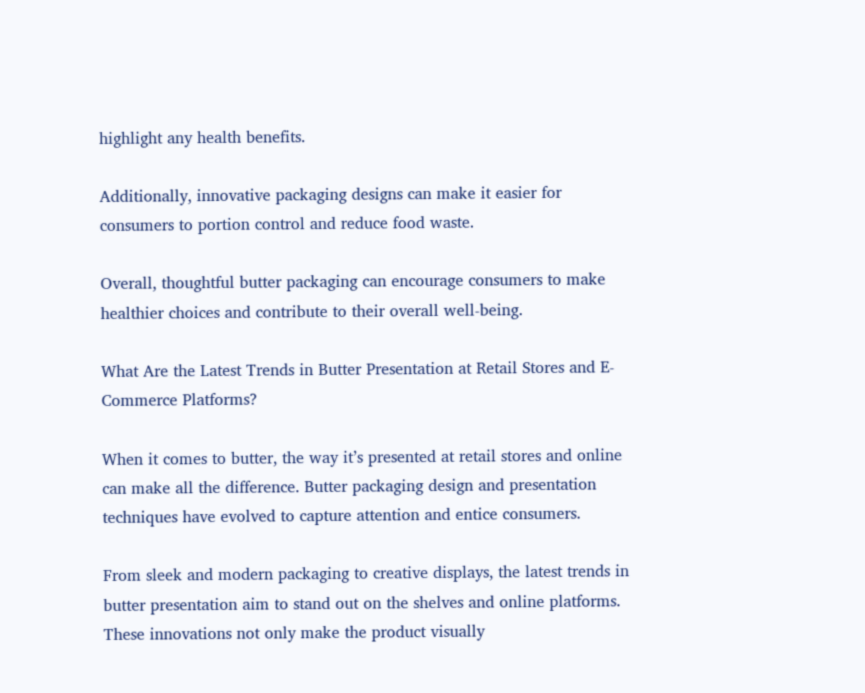highlight any health benefits.

Additionally, innovative packaging designs can make it easier for consumers to portion control and reduce food waste.

Overall, thoughtful butter packaging can encourage consumers to make healthier choices and contribute to their overall well-being.

What Are the Latest Trends in Butter Presentation at Retail Stores and E-Commerce Platforms?

When it comes to butter, the way it’s presented at retail stores and online can make all the difference. Butter packaging design and presentation techniques have evolved to capture attention and entice consumers.

From sleek and modern packaging to creative displays, the latest trends in butter presentation aim to stand out on the shelves and online platforms. These innovations not only make the product visually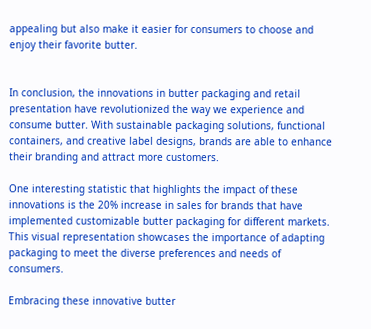appealing but also make it easier for consumers to choose and enjoy their favorite butter.


In conclusion, the innovations in butter packaging and retail presentation have revolutionized the way we experience and consume butter. With sustainable packaging solutions, functional containers, and creative label designs, brands are able to enhance their branding and attract more customers.

One interesting statistic that highlights the impact of these innovations is the 20% increase in sales for brands that have implemented customizable butter packaging for different markets. This visual representation showcases the importance of adapting packaging to meet the diverse preferences and needs of consumers.

Embracing these innovative butter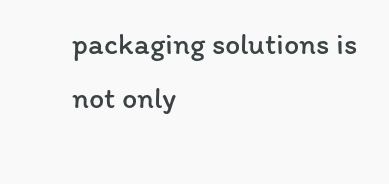packaging solutions is not only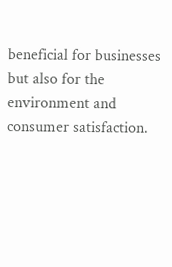beneficial for businesses but also for the environment and consumer satisfaction.